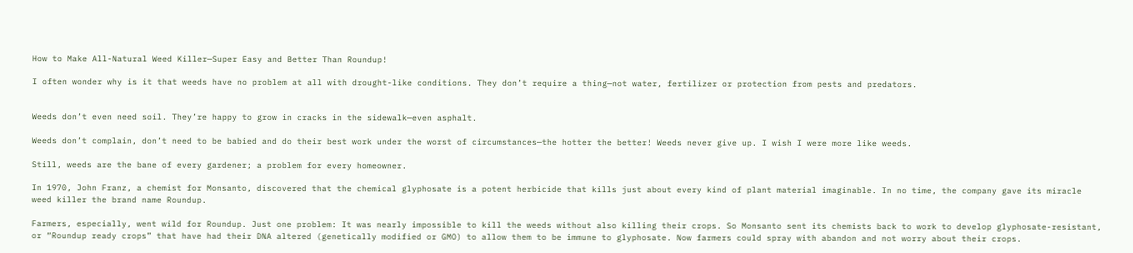How to Make All-Natural Weed Killer—Super Easy and Better Than Roundup!

I often wonder why is it that weeds have no problem at all with drought-like conditions. They don’t require a thing—not water, fertilizer or protection from pests and predators.


Weeds don’t even need soil. They’re happy to grow in cracks in the sidewalk—even asphalt.

Weeds don’t complain, don’t need to be babied and do their best work under the worst of circumstances—the hotter the better! Weeds never give up. I wish I were more like weeds.

Still, weeds are the bane of every gardener; a problem for every homeowner.

In 1970, John Franz, a chemist for Monsanto, discovered that the chemical glyphosate is a potent herbicide that kills just about every kind of plant material imaginable. In no time, the company gave its miracle weed killer the brand name Roundup.

Farmers, especially, went wild for Roundup. Just one problem: It was nearly impossible to kill the weeds without also killing their crops. So Monsanto sent its chemists back to work to develop glyphosate-resistant, or “Roundup ready crops” that have had their DNA altered (genetically modified or GMO) to allow them to be immune to glyphosate. Now farmers could spray with abandon and not worry about their crops.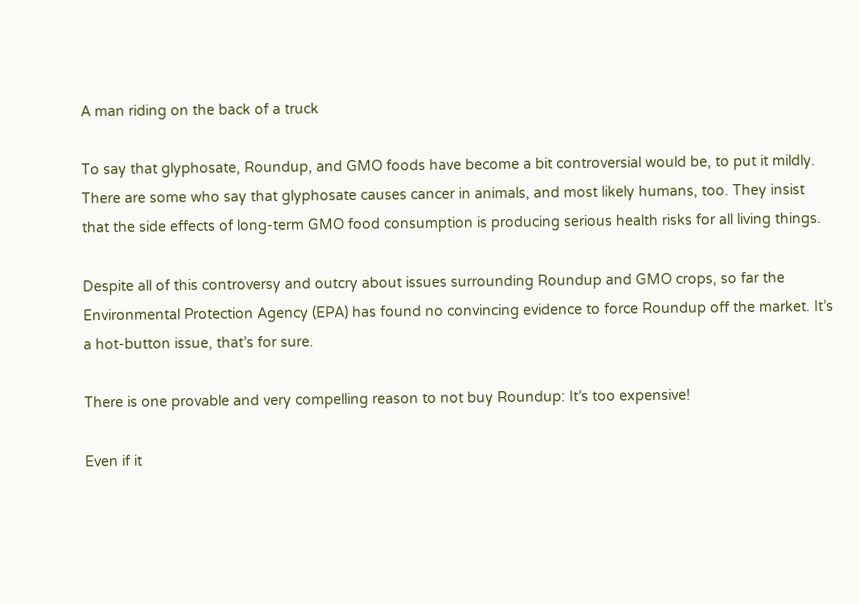A man riding on the back of a truck

To say that glyphosate, Roundup, and GMO foods have become a bit controversial would be, to put it mildly. There are some who say that glyphosate causes cancer in animals, and most likely humans, too. They insist that the side effects of long-term GMO food consumption is producing serious health risks for all living things.

Despite all of this controversy and outcry about issues surrounding Roundup and GMO crops, so far the Environmental Protection Agency (EPA) has found no convincing evidence to force Roundup off the market. It’s a hot-button issue, that’s for sure.

There is one provable and very compelling reason to not buy Roundup: It’s too expensive!

Even if it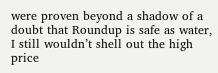were proven beyond a shadow of a doubt that Roundup is safe as water, I still wouldn’t shell out the high price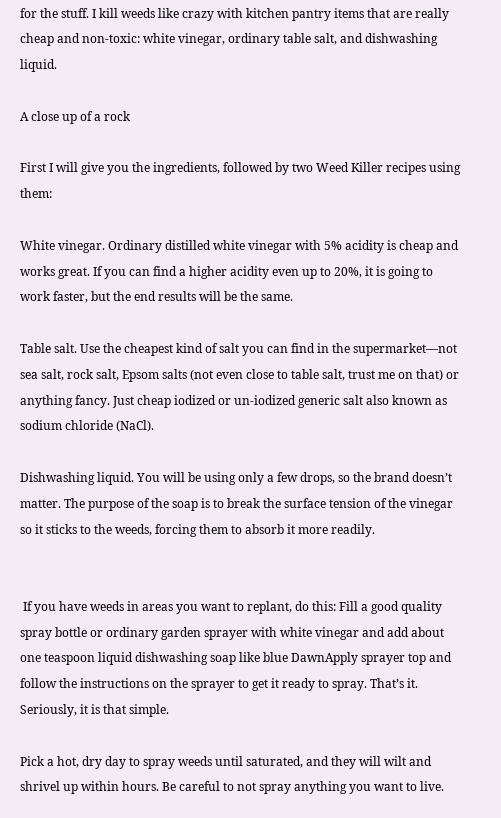for the stuff. I kill weeds like crazy with kitchen pantry items that are really cheap and non-toxic: white vinegar, ordinary table salt, and dishwashing liquid.

A close up of a rock

First I will give you the ingredients, followed by two Weed Killer recipes using them:

White vinegar. Ordinary distilled white vinegar with 5% acidity is cheap and works great. If you can find a higher acidity even up to 20%, it is going to work faster, but the end results will be the same.

Table salt. Use the cheapest kind of salt you can find in the supermarket—not sea salt, rock salt, Epsom salts (not even close to table salt, trust me on that) or anything fancy. Just cheap iodized or un-iodized generic salt also known as sodium chloride (NaCl).

Dishwashing liquid. You will be using only a few drops, so the brand doesn’t matter. The purpose of the soap is to break the surface tension of the vinegar so it sticks to the weeds, forcing them to absorb it more readily.


 If you have weeds in areas you want to replant, do this: Fill a good quality spray bottle or ordinary garden sprayer with white vinegar and add about one teaspoon liquid dishwashing soap like blue DawnApply sprayer top and follow the instructions on the sprayer to get it ready to spray. That’s it. Seriously, it is that simple.

Pick a hot, dry day to spray weeds until saturated, and they will wilt and shrivel up within hours. Be careful to not spray anything you want to live.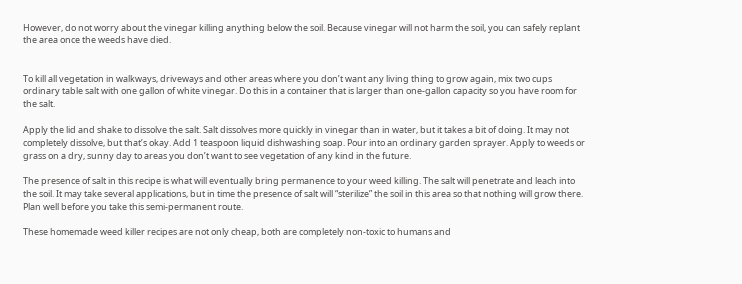However, do not worry about the vinegar killing anything below the soil. Because vinegar will not harm the soil, you can safely replant the area once the weeds have died.


To kill all vegetation in walkways, driveways and other areas where you don’t want any living thing to grow again, mix two cups ordinary table salt with one gallon of white vinegar. Do this in a container that is larger than one-gallon capacity so you have room for the salt.

Apply the lid and shake to dissolve the salt. Salt dissolves more quickly in vinegar than in water, but it takes a bit of doing. It may not completely dissolve, but that’s okay. Add 1 teaspoon liquid dishwashing soap. Pour into an ordinary garden sprayer. Apply to weeds or grass on a dry, sunny day to areas you don’t want to see vegetation of any kind in the future.

The presence of salt in this recipe is what will eventually bring permanence to your weed killing. The salt will penetrate and leach into the soil. It may take several applications, but in time the presence of salt will “sterilize” the soil in this area so that nothing will grow there. Plan well before you take this semi-permanent route.

These homemade weed killer recipes are not only cheap, both are completely non-toxic to humans and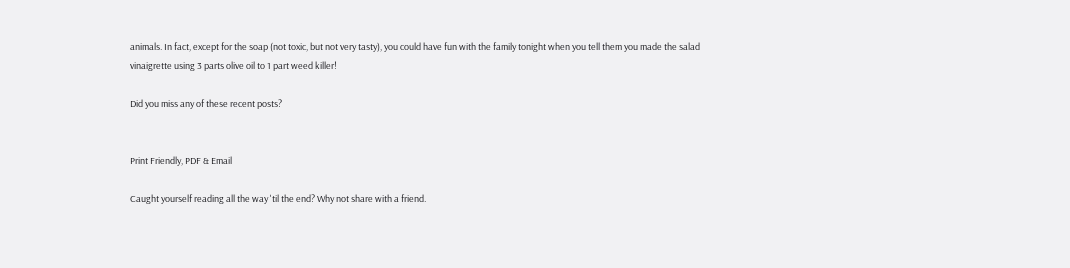animals. In fact, except for the soap (not toxic, but not very tasty), you could have fun with the family tonight when you tell them you made the salad vinaigrette using 3 parts olive oil to 1 part weed killer!

Did you miss any of these recent posts?


Print Friendly, PDF & Email

Caught yourself reading all the way 'til the end? Why not share with a friend.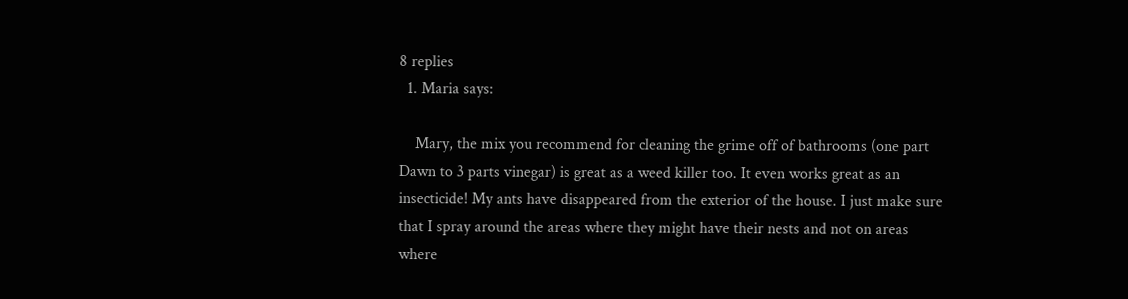8 replies
  1. Maria says:

    Mary, the mix you recommend for cleaning the grime off of bathrooms (one part Dawn to 3 parts vinegar) is great as a weed killer too. It even works great as an insecticide! My ants have disappeared from the exterior of the house. I just make sure that I spray around the areas where they might have their nests and not on areas where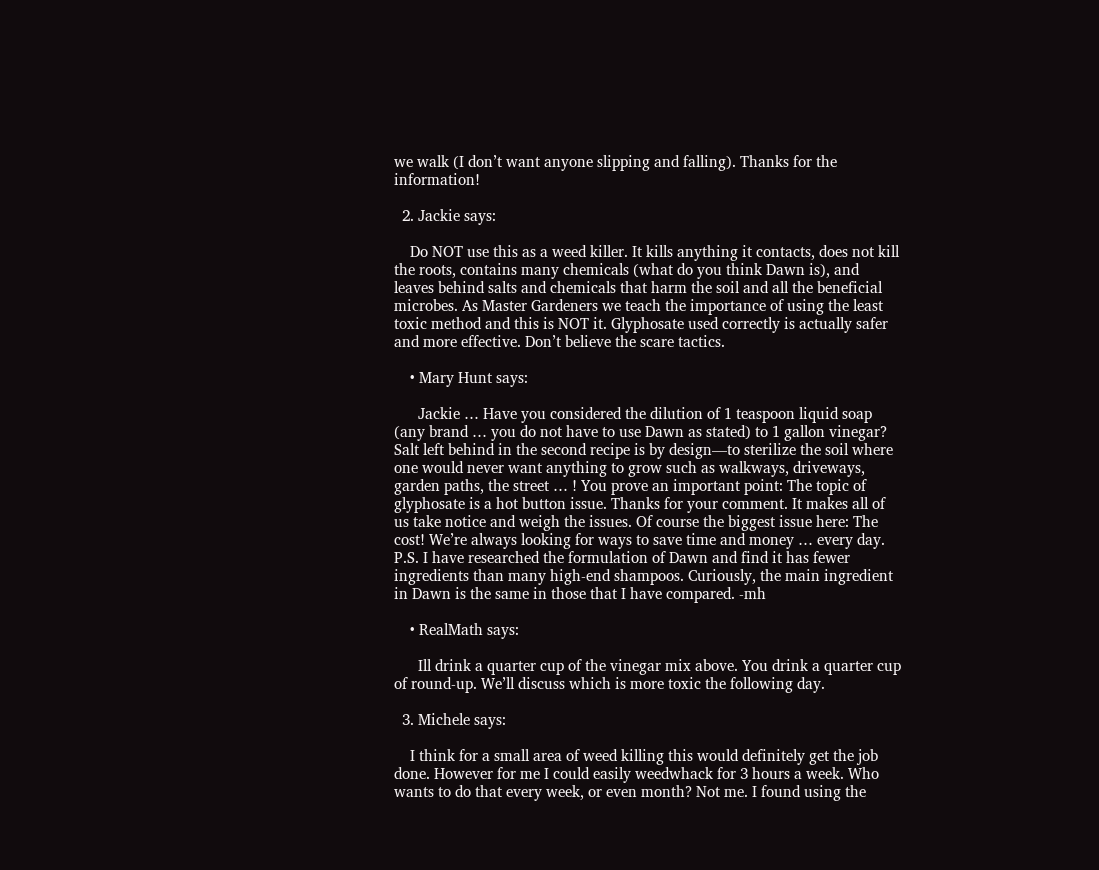we walk (I don’t want anyone slipping and falling). Thanks for the information!

  2. Jackie says:

    Do NOT use this as a weed killer. It kills anything it contacts, does not kill the roots, contains many chemicals (what do you think Dawn is), and leaves behind salts and chemicals that harm the soil and all the beneficial microbes. As Master Gardeners we teach the importance of using the least toxic method and this is NOT it. Glyphosate used correctly is actually safer and more effective. Don’t believe the scare tactics.

    • Mary Hunt says:

      Jackie … Have you considered the dilution of 1 teaspoon liquid soap (any brand … you do not have to use Dawn as stated) to 1 gallon vinegar? Salt left behind in the second recipe is by design—to sterilize the soil where one would never want anything to grow such as walkways, driveways, garden paths, the street … ! You prove an important point: The topic of glyphosate is a hot button issue. Thanks for your comment. It makes all of us take notice and weigh the issues. Of course the biggest issue here: The cost! We’re always looking for ways to save time and money … every day. P.S. I have researched the formulation of Dawn and find it has fewer ingredients than many high-end shampoos. Curiously, the main ingredient in Dawn is the same in those that I have compared. -mh

    • RealMath says:

      Ill drink a quarter cup of the vinegar mix above. You drink a quarter cup of round-up. We’ll discuss which is more toxic the following day.

  3. Michele says:

    I think for a small area of weed killing this would definitely get the job done. However for me I could easily weedwhack for 3 hours a week. Who wants to do that every week, or even month? Not me. I found using the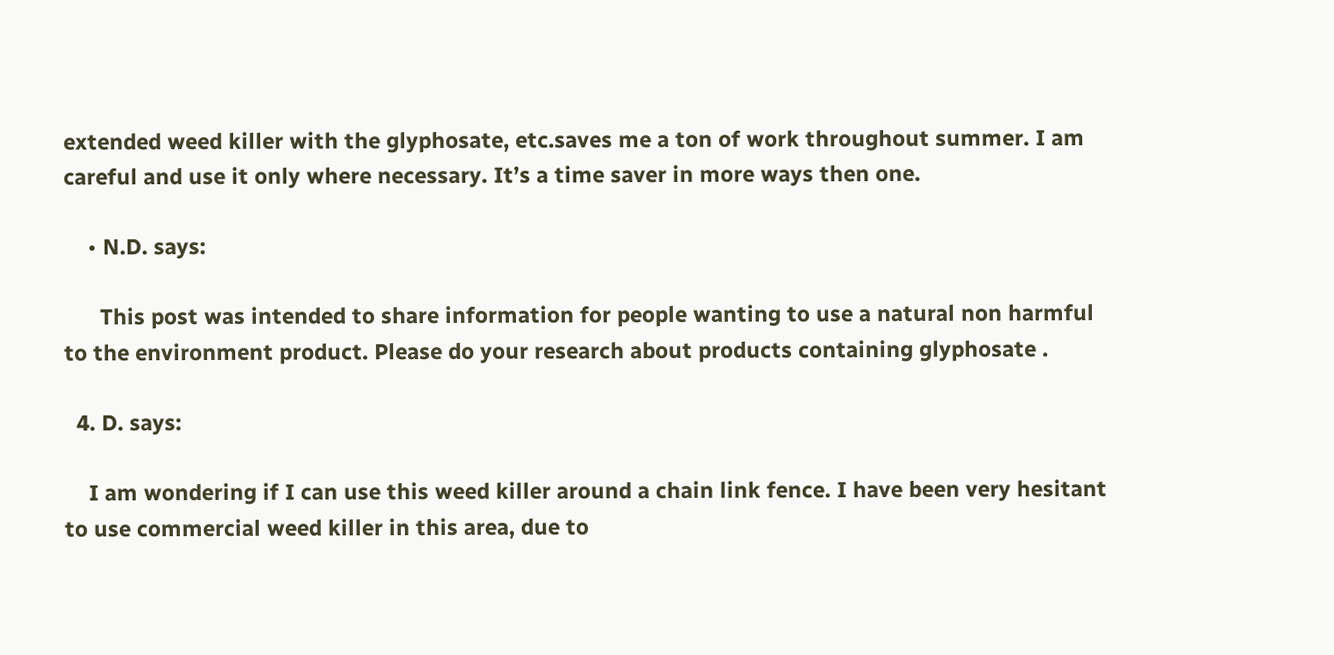extended weed killer with the glyphosate, etc.saves me a ton of work throughout summer. I am careful and use it only where necessary. It’s a time saver in more ways then one.

    • N.D. says:

      This post was intended to share information for people wanting to use a natural non harmful to the environment product. Please do your research about products containing glyphosate .

  4. D. says:

    I am wondering if I can use this weed killer around a chain link fence. I have been very hesitant to use commercial weed killer in this area, due to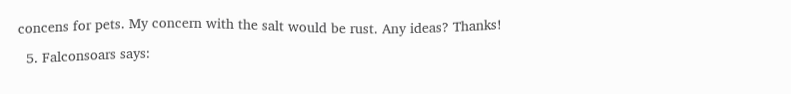concens for pets. My concern with the salt would be rust. Any ideas? Thanks!

  5. Falconsoars says: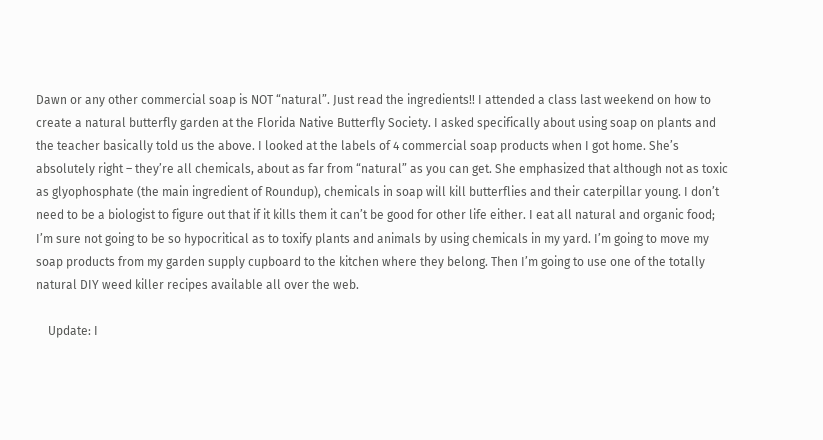Dawn or any other commercial soap is NOT “natural”. Just read the ingredients!! I attended a class last weekend on how to create a natural butterfly garden at the Florida Native Butterfly Society. I asked specifically about using soap on plants and the teacher basically told us the above. I looked at the labels of 4 commercial soap products when I got home. She’s absolutely right – they’re all chemicals, about as far from “natural” as you can get. She emphasized that although not as toxic as glyophosphate (the main ingredient of Roundup), chemicals in soap will kill butterflies and their caterpillar young. I don’t need to be a biologist to figure out that if it kills them it can’t be good for other life either. I eat all natural and organic food; I’m sure not going to be so hypocritical as to toxify plants and animals by using chemicals in my yard. I’m going to move my soap products from my garden supply cupboard to the kitchen where they belong. Then I’m going to use one of the totally natural DIY weed killer recipes available all over the web.

    Update: I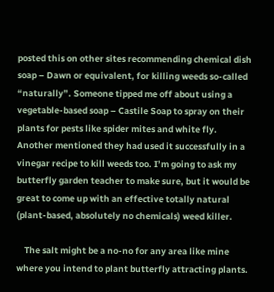posted this on other sites recommending chemical dish soap – Dawn or equivalent, for killing weeds so-called “naturally”. Someone tipped me off about using a vegetable-based soap – Castile Soap to spray on their plants for pests like spider mites and white fly. Another mentioned they had used it successfully in a vinegar recipe to kill weeds too. I’m going to ask my butterfly garden teacher to make sure, but it would be great to come up with an effective totally natural (plant-based, absolutely no chemicals) weed killer.

    The salt might be a no-no for any area like mine where you intend to plant butterfly attracting plants.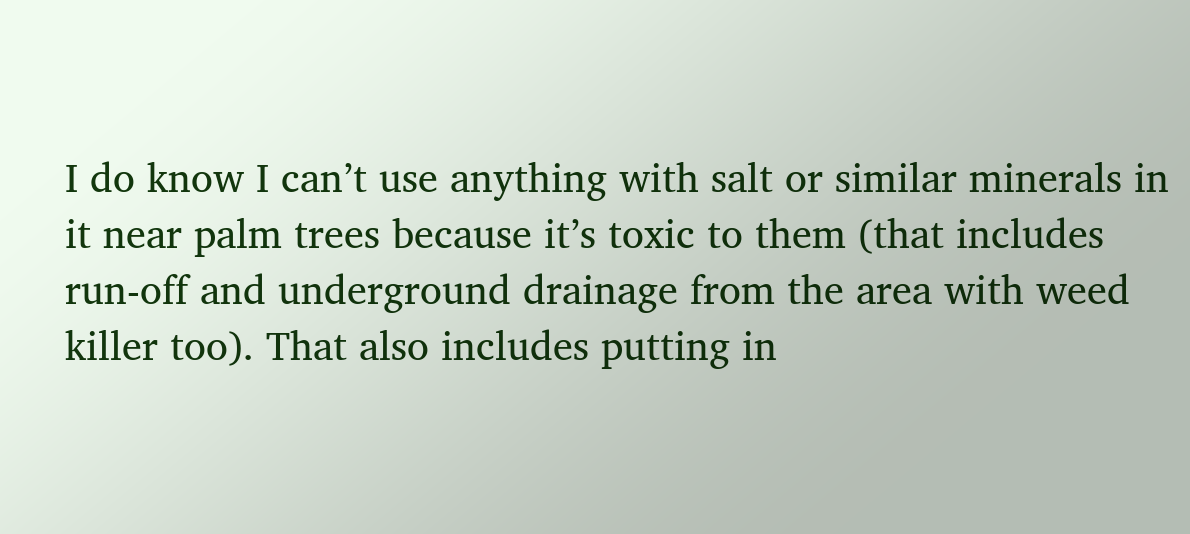I do know I can’t use anything with salt or similar minerals in it near palm trees because it’s toxic to them (that includes run-off and underground drainage from the area with weed killer too). That also includes putting in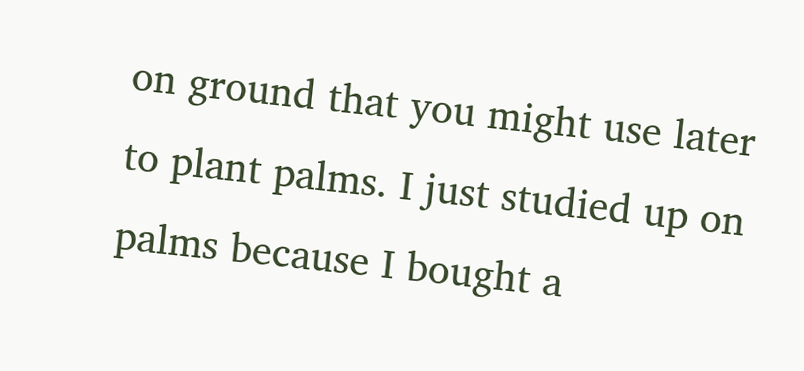on ground that you might use later to plant palms. I just studied up on palms because I bought a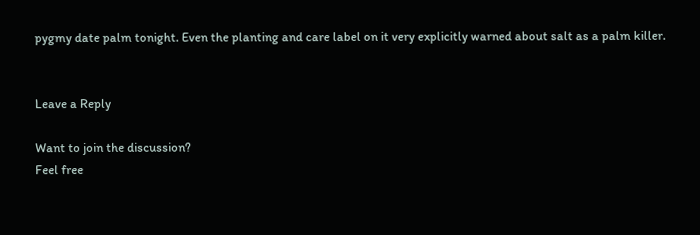pygmy date palm tonight. Even the planting and care label on it very explicitly warned about salt as a palm killer.


Leave a Reply

Want to join the discussion?
Feel free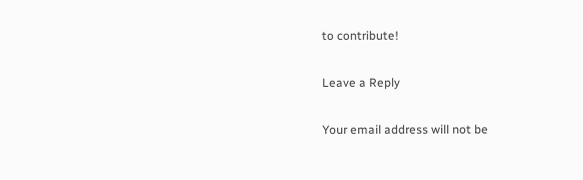to contribute!

Leave a Reply

Your email address will not be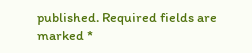published. Required fields are marked *